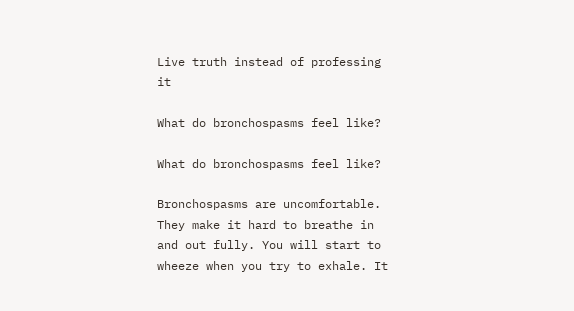Live truth instead of professing it

What do bronchospasms feel like?

What do bronchospasms feel like?

Bronchospasms are uncomfortable. They make it hard to breathe in and out fully. You will start to wheeze when you try to exhale. It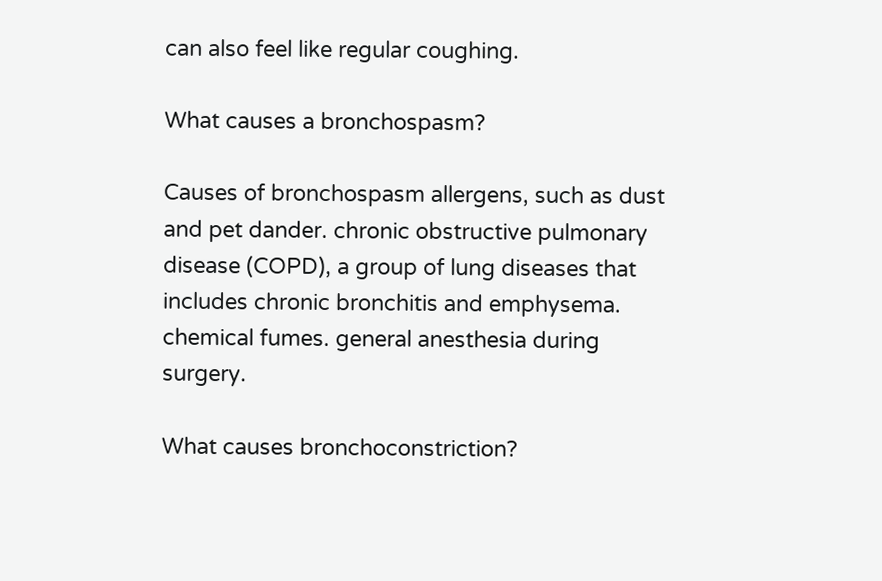can also feel like regular coughing.

What causes a bronchospasm?

Causes of bronchospasm allergens, such as dust and pet dander. chronic obstructive pulmonary disease (COPD), a group of lung diseases that includes chronic bronchitis and emphysema. chemical fumes. general anesthesia during surgery.

What causes bronchoconstriction?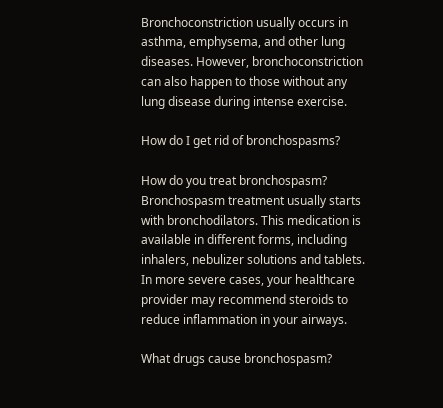Bronchoconstriction usually occurs in asthma, emphysema, and other lung diseases. However, bronchoconstriction can also happen to those without any lung disease during intense exercise.

How do I get rid of bronchospasms?

How do you treat bronchospasm? Bronchospasm treatment usually starts with bronchodilators. This medication is available in different forms, including inhalers, nebulizer solutions and tablets. In more severe cases, your healthcare provider may recommend steroids to reduce inflammation in your airways.

What drugs cause bronchospasm?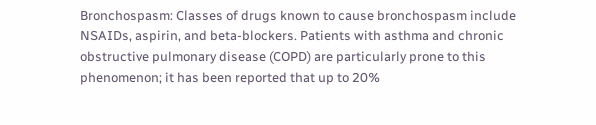Bronchospasm: Classes of drugs known to cause bronchospasm include NSAIDs, aspirin, and beta-blockers. Patients with asthma and chronic obstructive pulmonary disease (COPD) are particularly prone to this phenomenon; it has been reported that up to 20%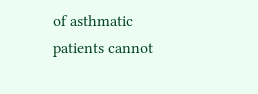of asthmatic patients cannot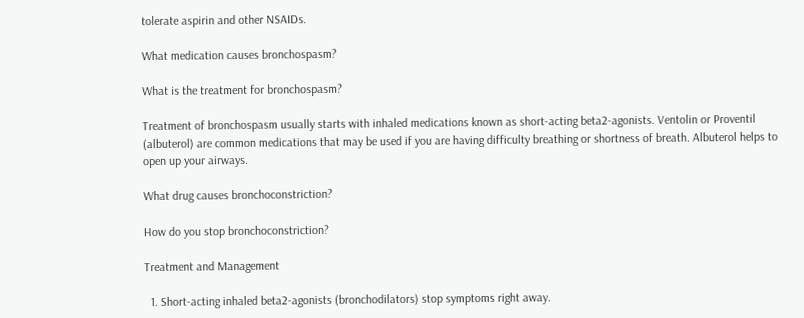tolerate aspirin and other NSAIDs.

What medication causes bronchospasm?

What is the treatment for bronchospasm?

Treatment of bronchospasm usually starts with inhaled medications known as short-acting beta2-agonists. Ventolin or Proventil (albuterol) are common medications that may be used if you are having difficulty breathing or shortness of breath. Albuterol helps to open up your airways.

What drug causes bronchoconstriction?

How do you stop bronchoconstriction?

Treatment and Management

  1. Short-acting inhaled beta2-agonists (bronchodilators) stop symptoms right away.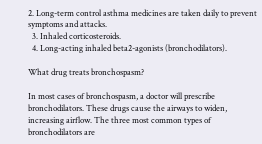2. Long-term control asthma medicines are taken daily to prevent symptoms and attacks.
  3. Inhaled corticosteroids.
  4. Long-acting inhaled beta2-agonists (bronchodilators).

What drug treats bronchospasm?

In most cases of bronchospasm, a doctor will prescribe bronchodilators. These drugs cause the airways to widen, increasing airflow. The three most common types of bronchodilators are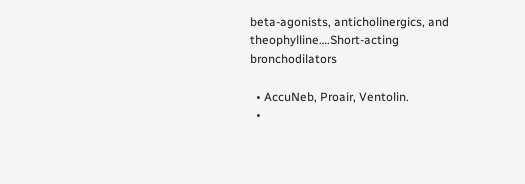beta-agonists, anticholinergics, and theophylline….Short-acting bronchodilators

  • AccuNeb, Proair, Ventolin.
  •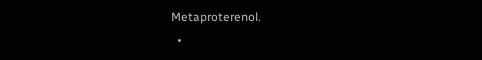Metaproterenol.
  •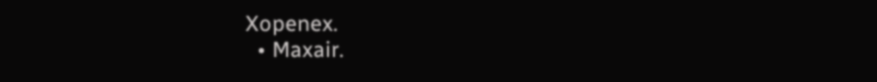Xopenex.
  • Maxair.